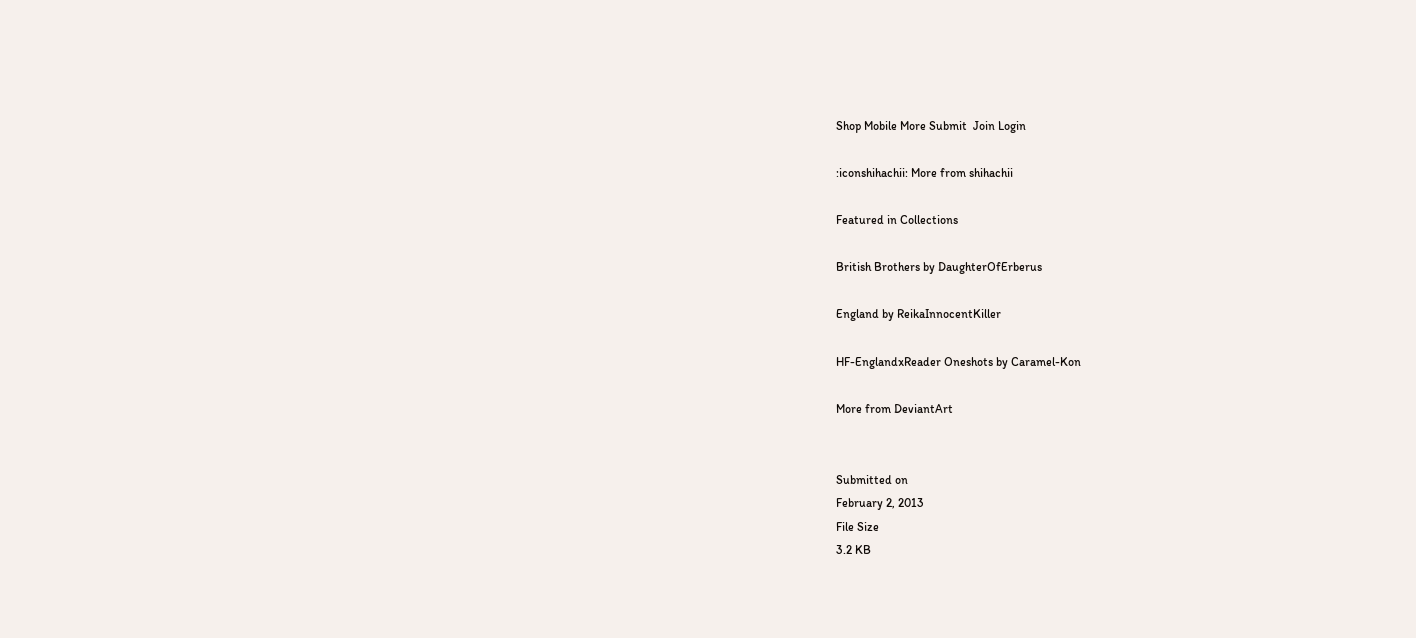Shop Mobile More Submit  Join Login

:iconshihachii: More from shihachii

Featured in Collections

British Brothers by DaughterOfErberus

England by ReikaInnocentKiller

HF-EnglandxReader Oneshots by Caramel-Kon

More from DeviantArt


Submitted on
February 2, 2013
File Size
3.2 KB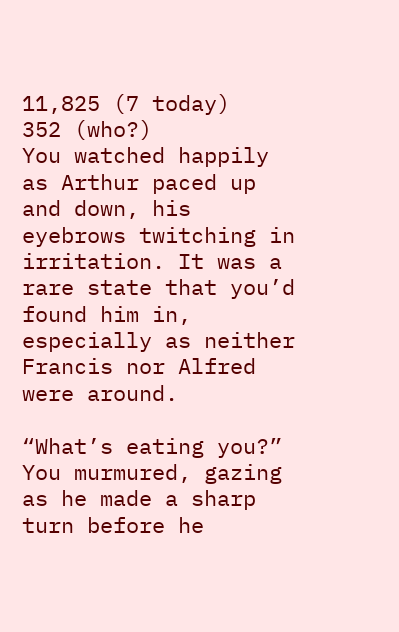11,825 (7 today)
352 (who?)
You watched happily as Arthur paced up and down, his eyebrows twitching in irritation. It was a rare state that you’d found him in, especially as neither Francis nor Alfred were around.

“What’s eating you?” You murmured, gazing as he made a sharp turn before he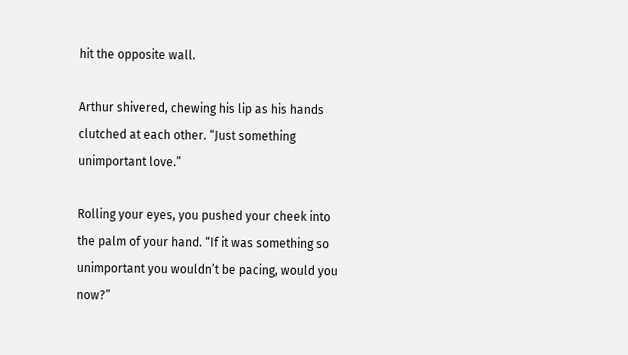hit the opposite wall.

Arthur shivered, chewing his lip as his hands clutched at each other. “Just something unimportant love.”

Rolling your eyes, you pushed your cheek into the palm of your hand. “If it was something so unimportant you wouldn’t be pacing, would you now?”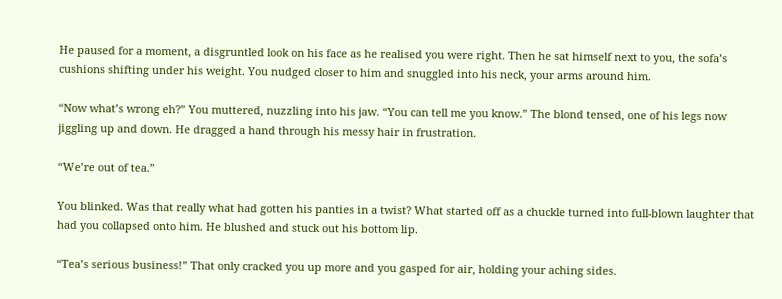He paused for a moment, a disgruntled look on his face as he realised you were right. Then he sat himself next to you, the sofa’s cushions shifting under his weight. You nudged closer to him and snuggled into his neck, your arms around him.

“Now what’s wrong eh?” You muttered, nuzzling into his jaw. “You can tell me you know.” The blond tensed, one of his legs now jiggling up and down. He dragged a hand through his messy hair in frustration.

“We’re out of tea.”

You blinked. Was that really what had gotten his panties in a twist? What started off as a chuckle turned into full-blown laughter that had you collapsed onto him. He blushed and stuck out his bottom lip.

“Tea’s serious business!” That only cracked you up more and you gasped for air, holding your aching sides.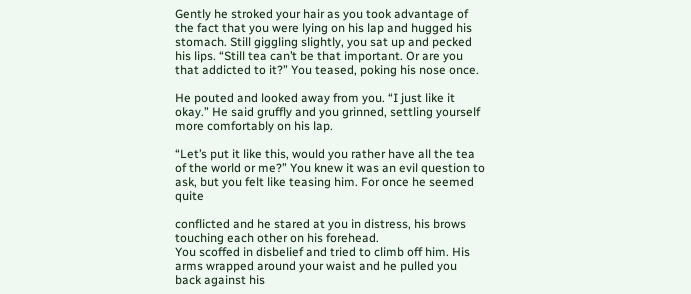Gently he stroked your hair as you took advantage of the fact that you were lying on his lap and hugged his stomach. Still giggling slightly, you sat up and pecked his lips. “Still tea can’t be that important. Or are you that addicted to it?” You teased, poking his nose once.

He pouted and looked away from you. “I just like it okay.” He said gruffly and you grinned, settling yourself more comfortably on his lap.

“Let’s put it like this, would you rather have all the tea of the world or me?” You knew it was an evil question to ask, but you felt like teasing him. For once he seemed quite

conflicted and he stared at you in distress, his brows touching each other on his forehead.
You scoffed in disbelief and tried to climb off him. His arms wrapped around your waist and he pulled you back against his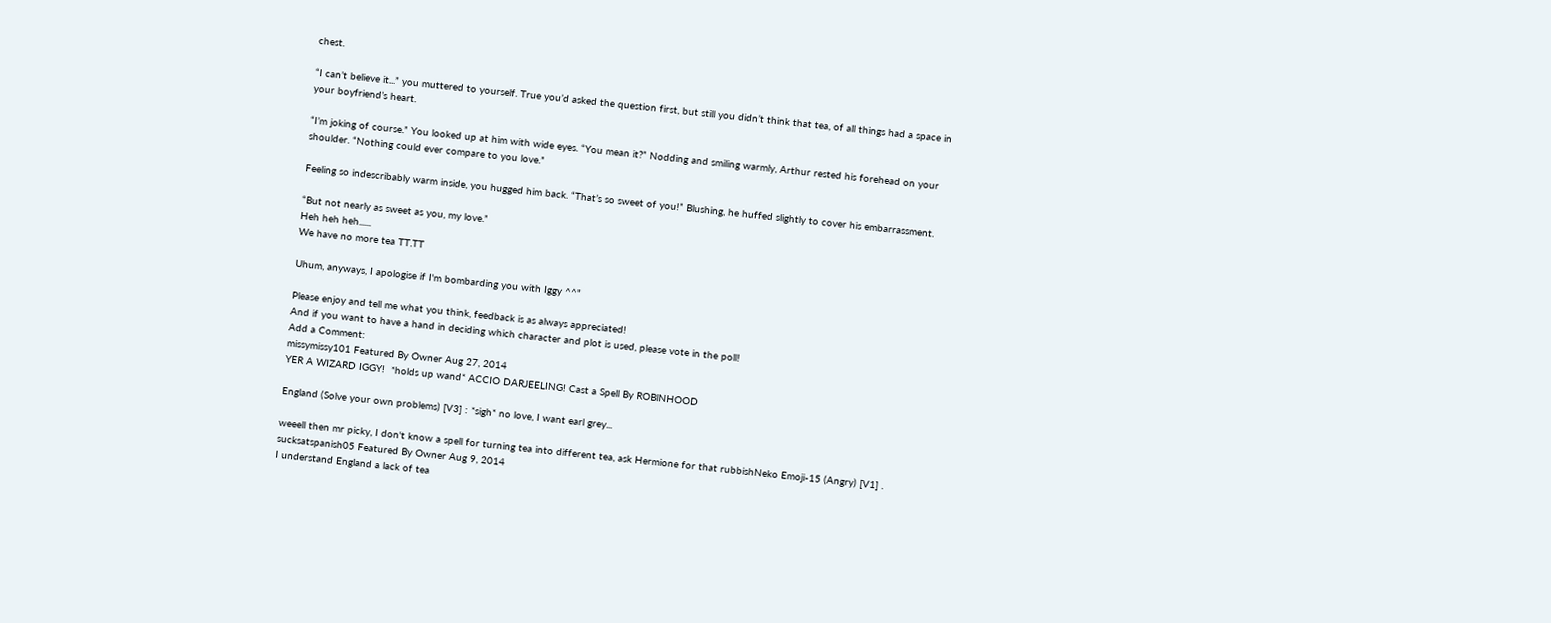chest.

“I can’t believe it...” you muttered to yourself. True you’d asked the question first, but still you didn’t think that tea, of all things had a space in your boyfriend’s heart.

“I’m joking of course.” You looked up at him with wide eyes. “You mean it?” Nodding and smiling warmly, Arthur rested his forehead on your shoulder. “Nothing could ever compare to you love.”

Feeling so indescribably warm inside, you hugged him back. “That’s so sweet of you!” Blushing, he huffed slightly to cover his embarrassment.

“But not nearly as sweet as you, my love.”
Heh heh heh......
We have no more tea TT.TT

Uhum, anyways, I apologise if I'm bombarding you with Iggy ^^"

Please enjoy and tell me what you think, feedback is as always appreciated!
And if you want to have a hand in deciding which character and plot is used, please vote in the poll!
Add a Comment:
missymissy101 Featured By Owner Aug 27, 2014
YER A WIZARD IGGY!  *holds up wand* ACCIO DARJEELING! Cast a Spell By ROBlNHOOD

England (Solve your own problems) [V3] : *sigh* no love, I want earl grey...

weeell then mr picky, I don't know a spell for turning tea into different tea, ask Hermione for that rubbishNeko Emoji-15 (Angry) [V1] .
sucksatspanish05 Featured By Owner Aug 9, 2014
I understand England a lack of tea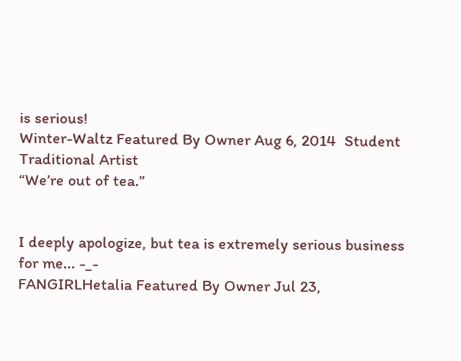is serious!
Winter-Waltz Featured By Owner Aug 6, 2014  Student Traditional Artist
“We’re out of tea.”


I deeply apologize, but tea is extremely serious business for me... -_-
FANGIRLHetalia Featured By Owner Jul 23,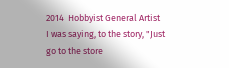2014  Hobbyist General Artist
I was saying, to the story, "Just go to the store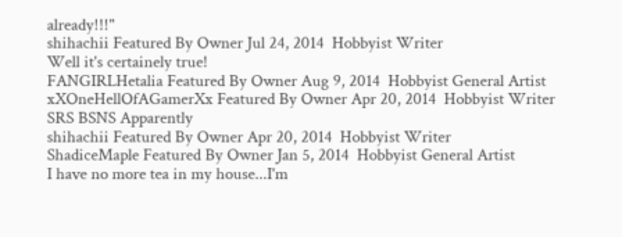already!!!"
shihachii Featured By Owner Jul 24, 2014  Hobbyist Writer
Well it's certainely true!
FANGIRLHetalia Featured By Owner Aug 9, 2014  Hobbyist General Artist
xXOneHellOfAGamerXx Featured By Owner Apr 20, 2014  Hobbyist Writer
SRS BSNS Apparently
shihachii Featured By Owner Apr 20, 2014  Hobbyist Writer
ShadiceMaple Featured By Owner Jan 5, 2014  Hobbyist General Artist
I have no more tea in my house...I'm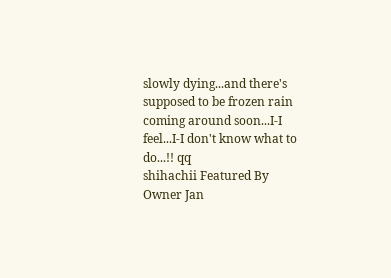slowly dying...and there's supposed to be frozen rain coming around soon...I-I feel...I-I don't know what to do...!! qq
shihachii Featured By Owner Jan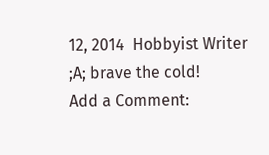12, 2014  Hobbyist Writer
;A; brave the cold!
Add a Comment: